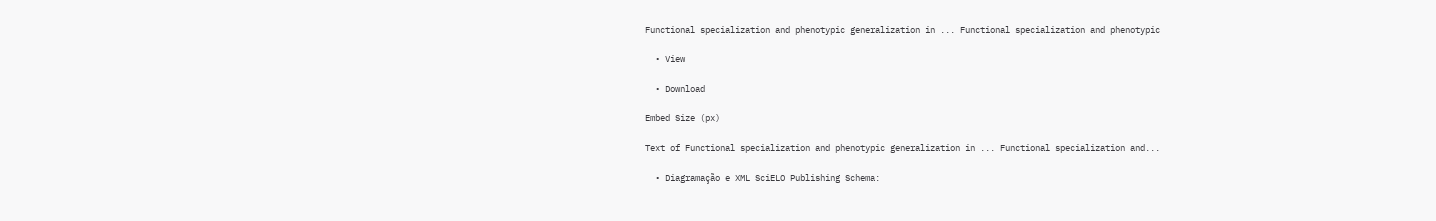Functional specialization and phenotypic generalization in ... Functional specialization and phenotypic

  • View

  • Download

Embed Size (px)

Text of Functional specialization and phenotypic generalization in ... Functional specialization and...

  • Diagramação e XML SciELO Publishing Schema: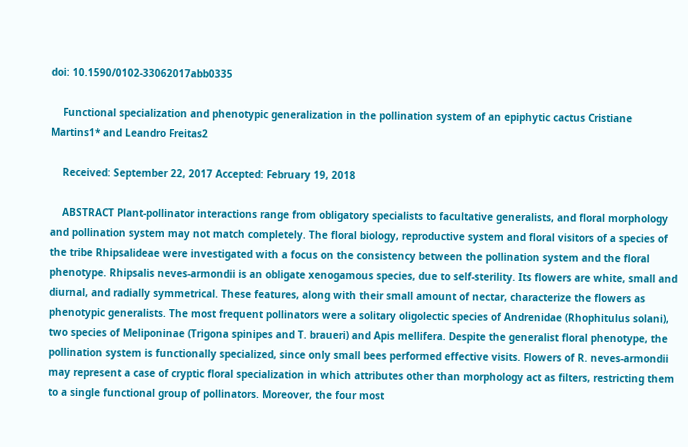doi: 10.1590/0102-33062017abb0335

    Functional specialization and phenotypic generalization in the pollination system of an epiphytic cactus Cristiane Martins1* and Leandro Freitas2

    Received: September 22, 2017 Accepted: February 19, 2018

    ABSTRACT Plant-pollinator interactions range from obligatory specialists to facultative generalists, and floral morphology and pollination system may not match completely. The floral biology, reproductive system and floral visitors of a species of the tribe Rhipsalideae were investigated with a focus on the consistency between the pollination system and the floral phenotype. Rhipsalis neves-armondii is an obligate xenogamous species, due to self-sterility. Its flowers are white, small and diurnal, and radially symmetrical. These features, along with their small amount of nectar, characterize the flowers as phenotypic generalists. The most frequent pollinators were a solitary oligolectic species of Andrenidae (Rhophitulus solani), two species of Meliponinae (Trigona spinipes and T. braueri) and Apis mellifera. Despite the generalist floral phenotype, the pollination system is functionally specialized, since only small bees performed effective visits. Flowers of R. neves-armondii may represent a case of cryptic floral specialization in which attributes other than morphology act as filters, restricting them to a single functional group of pollinators. Moreover, the four most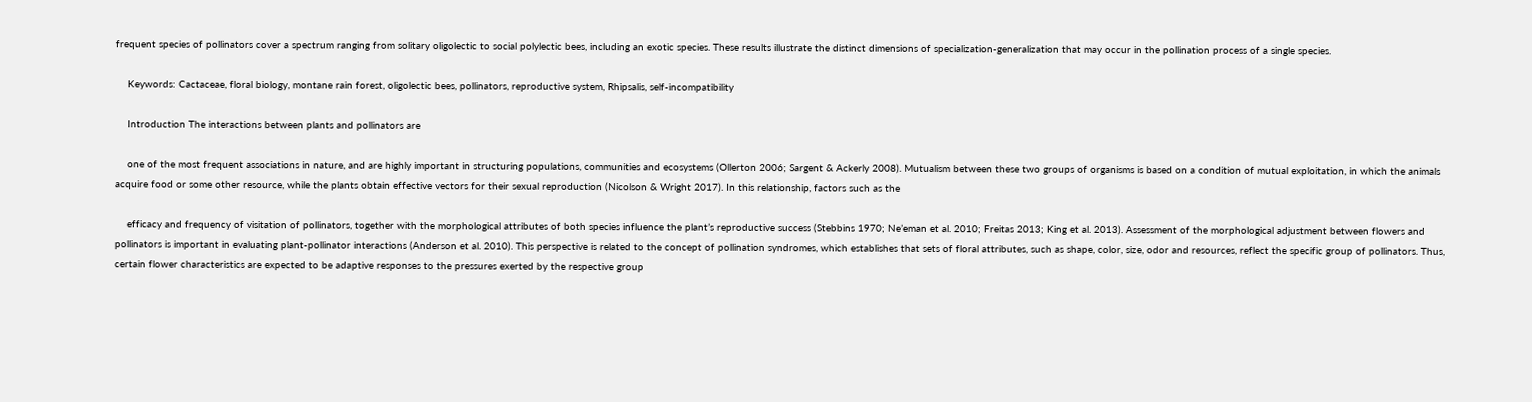frequent species of pollinators cover a spectrum ranging from solitary oligolectic to social polylectic bees, including an exotic species. These results illustrate the distinct dimensions of specialization-generalization that may occur in the pollination process of a single species.

    Keywords: Cactaceae, floral biology, montane rain forest, oligolectic bees, pollinators, reproductive system, Rhipsalis, self-incompatibility

    Introduction The interactions between plants and pollinators are

    one of the most frequent associations in nature, and are highly important in structuring populations, communities and ecosystems (Ollerton 2006; Sargent & Ackerly 2008). Mutualism between these two groups of organisms is based on a condition of mutual exploitation, in which the animals acquire food or some other resource, while the plants obtain effective vectors for their sexual reproduction (Nicolson & Wright 2017). In this relationship, factors such as the

    efficacy and frequency of visitation of pollinators, together with the morphological attributes of both species influence the plant’s reproductive success (Stebbins 1970; Ne’eman et al. 2010; Freitas 2013; King et al. 2013). Assessment of the morphological adjustment between flowers and pollinators is important in evaluating plant-pollinator interactions (Anderson et al. 2010). This perspective is related to the concept of pollination syndromes, which establishes that sets of floral attributes, such as shape, color, size, odor and resources, reflect the specific group of pollinators. Thus, certain flower characteristics are expected to be adaptive responses to the pressures exerted by the respective group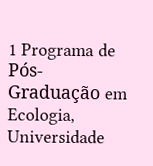1 Programa de Pós-Graduação em Ecologia, Universidade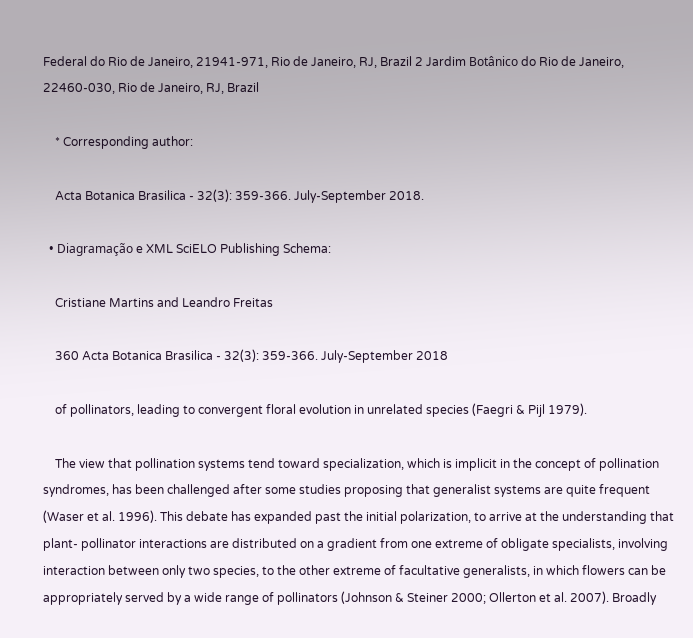Federal do Rio de Janeiro, 21941-971, Rio de Janeiro, RJ, Brazil 2 Jardim Botânico do Rio de Janeiro, 22460-030, Rio de Janeiro, RJ, Brazil

    * Corresponding author:

    Acta Botanica Brasilica - 32(3): 359-366. July-September 2018.

  • Diagramação e XML SciELO Publishing Schema:

    Cristiane Martins and Leandro Freitas

    360 Acta Botanica Brasilica - 32(3): 359-366. July-September 2018

    of pollinators, leading to convergent floral evolution in unrelated species (Faegri & Pijl 1979).

    The view that pollination systems tend toward specialization, which is implicit in the concept of pollination syndromes, has been challenged after some studies proposing that generalist systems are quite frequent (Waser et al. 1996). This debate has expanded past the initial polarization, to arrive at the understanding that plant- pollinator interactions are distributed on a gradient from one extreme of obligate specialists, involving interaction between only two species, to the other extreme of facultative generalists, in which flowers can be appropriately served by a wide range of pollinators (Johnson & Steiner 2000; Ollerton et al. 2007). Broadly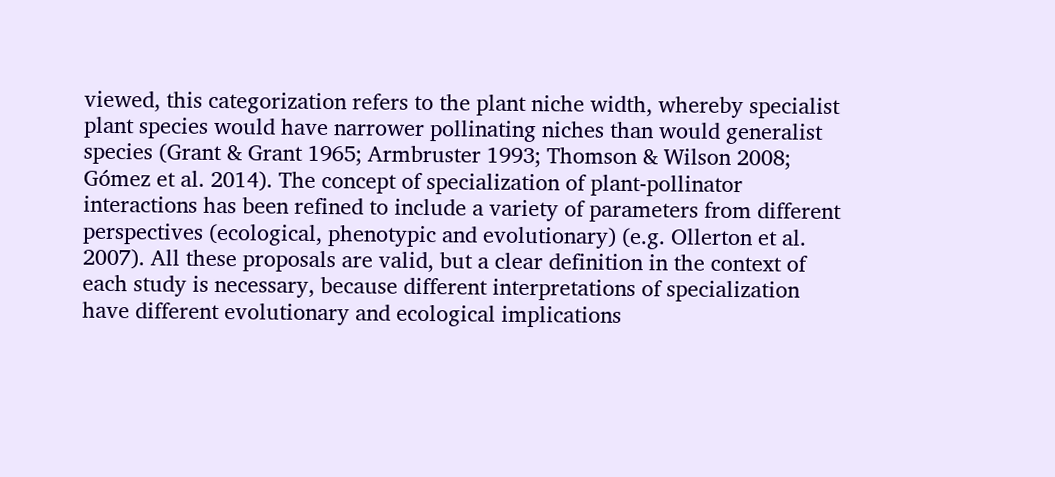viewed, this categorization refers to the plant niche width, whereby specialist plant species would have narrower pollinating niches than would generalist species (Grant & Grant 1965; Armbruster 1993; Thomson & Wilson 2008; Gómez et al. 2014). The concept of specialization of plant-pollinator interactions has been refined to include a variety of parameters from different perspectives (ecological, phenotypic and evolutionary) (e.g. Ollerton et al. 2007). All these proposals are valid, but a clear definition in the context of each study is necessary, because different interpretations of specialization have different evolutionary and ecological implications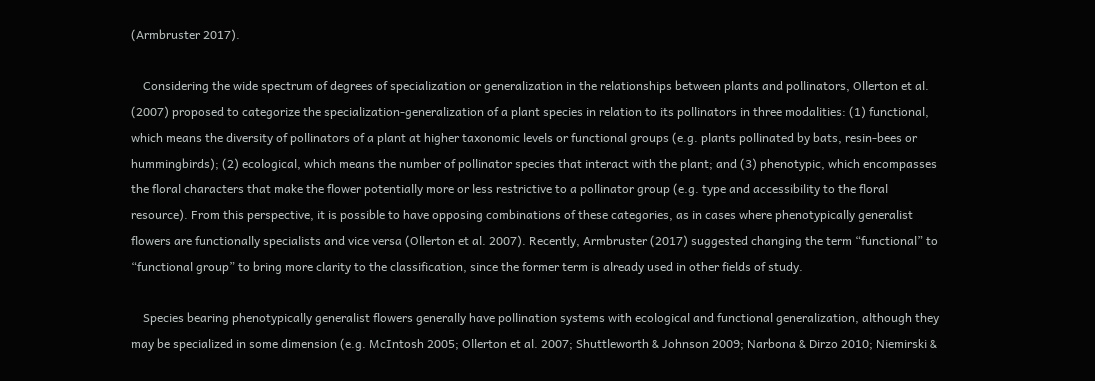(Armbruster 2017).

    Considering the wide spectrum of degrees of specialization or generalization in the relationships between plants and pollinators, Ollerton et al. (2007) proposed to categorize the specialization-generalization of a plant species in relation to its pollinators in three modalities: (1) functional, which means the diversity of pollinators of a plant at higher taxonomic levels or functional groups (e.g. plants pollinated by bats, resin-bees or hummingbirds); (2) ecological, which means the number of pollinator species that interact with the plant; and (3) phenotypic, which encompasses the floral characters that make the flower potentially more or less restrictive to a pollinator group (e.g. type and accessibility to the floral resource). From this perspective, it is possible to have opposing combinations of these categories, as in cases where phenotypically generalist flowers are functionally specialists and vice versa (Ollerton et al. 2007). Recently, Armbruster (2017) suggested changing the term “functional” to “functional group” to bring more clarity to the classification, since the former term is already used in other fields of study.

    Species bearing phenotypically generalist flowers generally have pollination systems with ecological and functional generalization, although they may be specialized in some dimension (e.g. McIntosh 2005; Ollerton et al. 2007; Shuttleworth & Johnson 2009; Narbona & Dirzo 2010; Niemirski &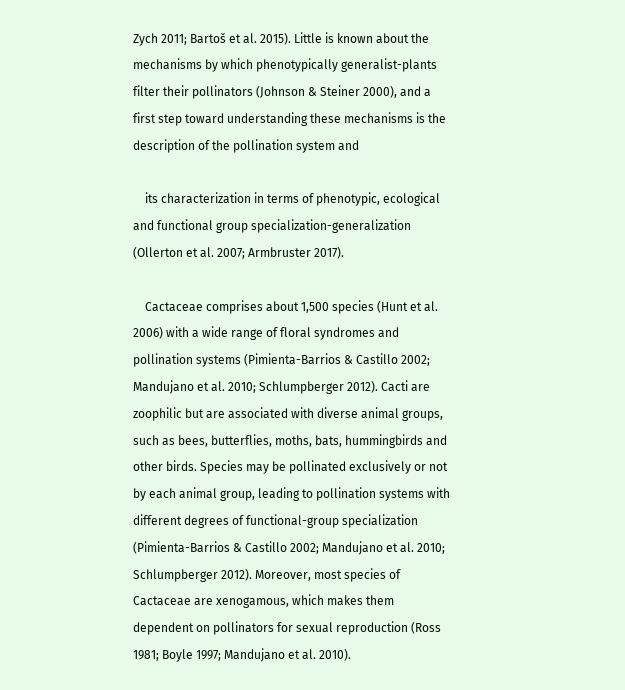Zych 2011; Bartoš et al. 2015). Little is known about the mechanisms by which phenotypically generalist-plants filter their pollinators (Johnson & Steiner 2000), and a first step toward understanding these mechanisms is the description of the pollination system and

    its characterization in terms of phenotypic, ecological and functional group specialization-generalization (Ollerton et al. 2007; Armbruster 2017).

    Cactaceae comprises about 1,500 species (Hunt et al. 2006) with a wide range of floral syndromes and pollination systems (Pimienta-Barrios & Castillo 2002; Mandujano et al. 2010; Schlumpberger 2012). Cacti are zoophilic but are associated with diverse animal groups, such as bees, butterflies, moths, bats, hummingbirds and other birds. Species may be pollinated exclusively or not by each animal group, leading to pollination systems with different degrees of functional-group specialization (Pimienta-Barrios & Castillo 2002; Mandujano et al. 2010; Schlumpberger 2012). Moreover, most species of Cactaceae are xenogamous, which makes them dependent on pollinators for sexual reproduction (Ross 1981; Boyle 1997; Mandujano et al. 2010).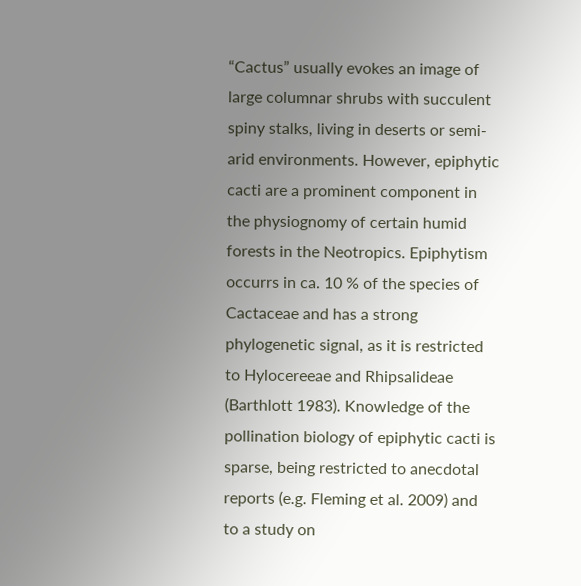“Cactus” usually evokes an image of large columnar shrubs with succulent spiny stalks, living in deserts or semi- arid environments. However, epiphytic cacti are a prominent component in the physiognomy of certain humid forests in the Neotropics. Epiphytism occurrs in ca. 10 % of the species of Cactaceae and has a strong phylogenetic signal, as it is restricted to Hylocereeae and Rhipsalideae (Barthlott 1983). Knowledge of the pollination biology of epiphytic cacti is sparse, being restricted to anecdotal reports (e.g. Fleming et al. 2009) and to a study on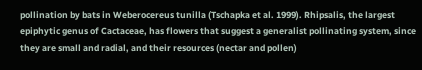pollination by bats in Weberocereus tunilla (Tschapka et al. 1999). Rhipsalis, the largest epiphytic genus of Cactaceae, has flowers that suggest a generalist pollinating system, since they are small and radial, and their resources (nectar and pollen)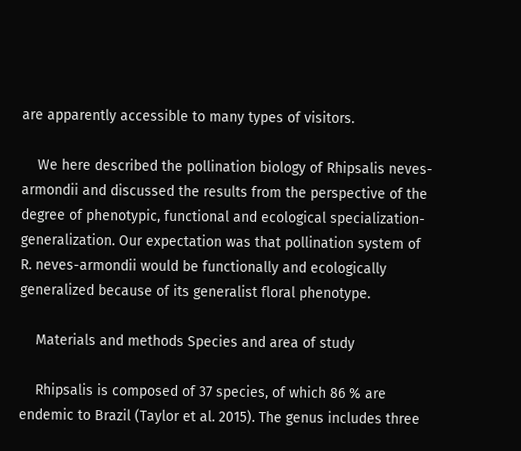are apparently accessible to many types of visitors.

    We here described the pollination biology of Rhipsalis neves-armondii and discussed the results from the perspective of the degree of phenotypic, functional and ecological specialization-generalization. Our expectation was that pollination system of R. neves-armondii would be functionally and ecologically generalized because of its generalist floral phenotype.

    Materials and methods Species and area of study

    Rhipsalis is composed of 37 species, of which 86 % are endemic to Brazil (Taylor et al. 2015). The genus includes three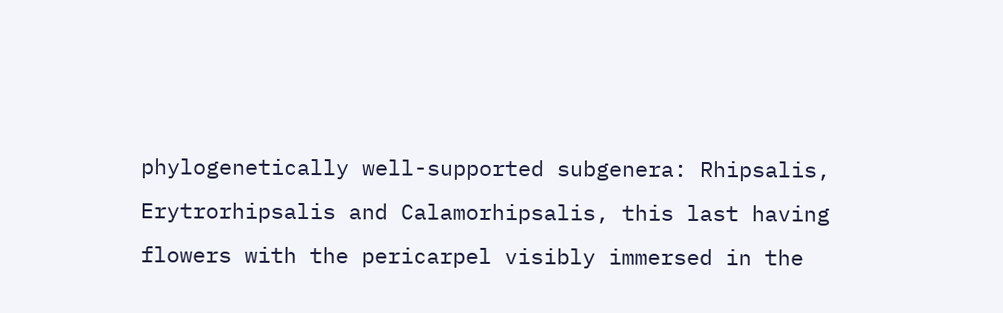phylogenetically well-supported subgenera: Rhipsalis, Erytrorhipsalis and Calamorhipsalis, this last having flowers with the pericarpel visibly immersed in the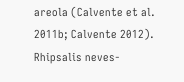areola (Calvente et al. 2011b; Calvente 2012). Rhipsalis neves-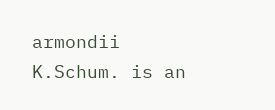armondii K.Schum. is an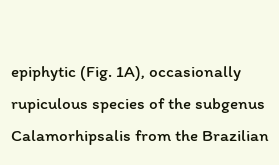epiphytic (Fig. 1A), occasionally rupiculous species of the subgenus Calamorhipsalis from the Brazilian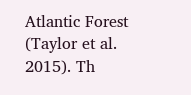Atlantic Forest (Taylor et al. 2015). Th